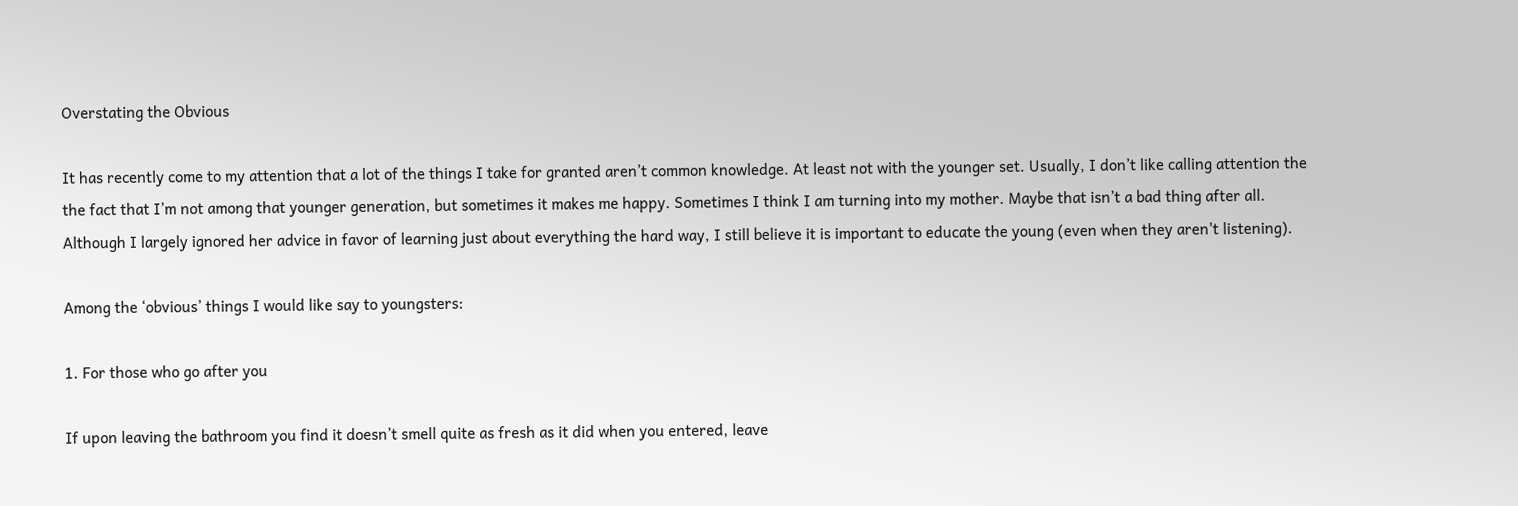Overstating the Obvious

It has recently come to my attention that a lot of the things I take for granted aren’t common knowledge. At least not with the younger set. Usually, I don’t like calling attention the the fact that I’m not among that younger generation, but sometimes it makes me happy. Sometimes I think I am turning into my mother. Maybe that isn’t a bad thing after all. Although I largely ignored her advice in favor of learning just about everything the hard way, I still believe it is important to educate the young (even when they aren't listening).

Among the ‘obvious’ things I would like say to youngsters:

1. For those who go after you

If upon leaving the bathroom you find it doesn’t smell quite as fresh as it did when you entered, leave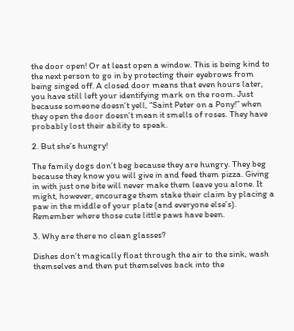the door open! Or at least open a window. This is being kind to the next person to go in by protecting their eyebrows from being singed off. A closed door means that even hours later, you have still left your identifying mark on the room. Just because someone doesn’t yell, “Saint Peter on a Pony!” when they open the door doesn’t mean it smells of roses. They have probably lost their ability to speak.

2. But she’s hungry!

The family dogs don’t beg because they are hungry. They beg because they know you will give in and feed them pizza. Giving in with just one bite will never make them leave you alone. It might, however, encourage them stake their claim by placing a paw in the middle of your plate (and everyone else’s). Remember where those cute little paws have been.

3. Why are there no clean glasses?

Dishes don’t magically float through the air to the sink, wash themselves and then put themselves back into the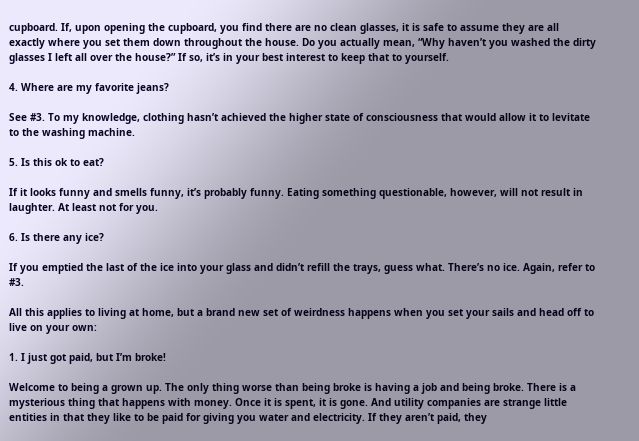cupboard. If, upon opening the cupboard, you find there are no clean glasses, it is safe to assume they are all exactly where you set them down throughout the house. Do you actually mean, “Why haven’t you washed the dirty glasses I left all over the house?” If so, it’s in your best interest to keep that to yourself.

4. Where are my favorite jeans?

See #3. To my knowledge, clothing hasn’t achieved the higher state of consciousness that would allow it to levitate to the washing machine.

5. Is this ok to eat?

If it looks funny and smells funny, it’s probably funny. Eating something questionable, however, will not result in laughter. At least not for you.

6. Is there any ice?

If you emptied the last of the ice into your glass and didn’t refill the trays, guess what. There’s no ice. Again, refer to #3.

All this applies to living at home, but a brand new set of weirdness happens when you set your sails and head off to live on your own:

1. I just got paid, but I’m broke!

Welcome to being a grown up. The only thing worse than being broke is having a job and being broke. There is a mysterious thing that happens with money. Once it is spent, it is gone. And utility companies are strange little entities in that they like to be paid for giving you water and electricity. If they aren’t paid, they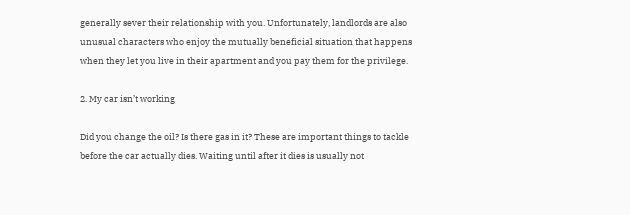generally sever their relationship with you. Unfortunately, landlords are also unusual characters who enjoy the mutually beneficial situation that happens when they let you live in their apartment and you pay them for the privilege.

2. My car isn’t working

Did you change the oil? Is there gas in it? These are important things to tackle before the car actually dies. Waiting until after it dies is usually not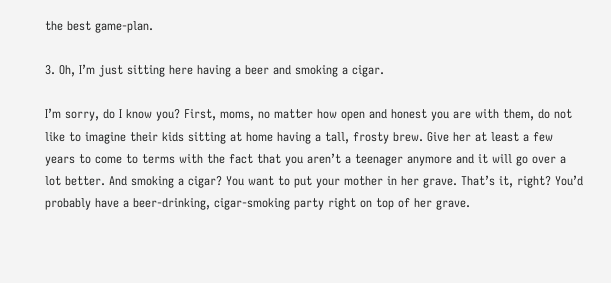the best game-plan.

3. Oh, I’m just sitting here having a beer and smoking a cigar.

I’m sorry, do I know you? First, moms, no matter how open and honest you are with them, do not like to imagine their kids sitting at home having a tall, frosty brew. Give her at least a few years to come to terms with the fact that you aren’t a teenager anymore and it will go over a lot better. And smoking a cigar? You want to put your mother in her grave. That’s it, right? You’d probably have a beer-drinking, cigar-smoking party right on top of her grave.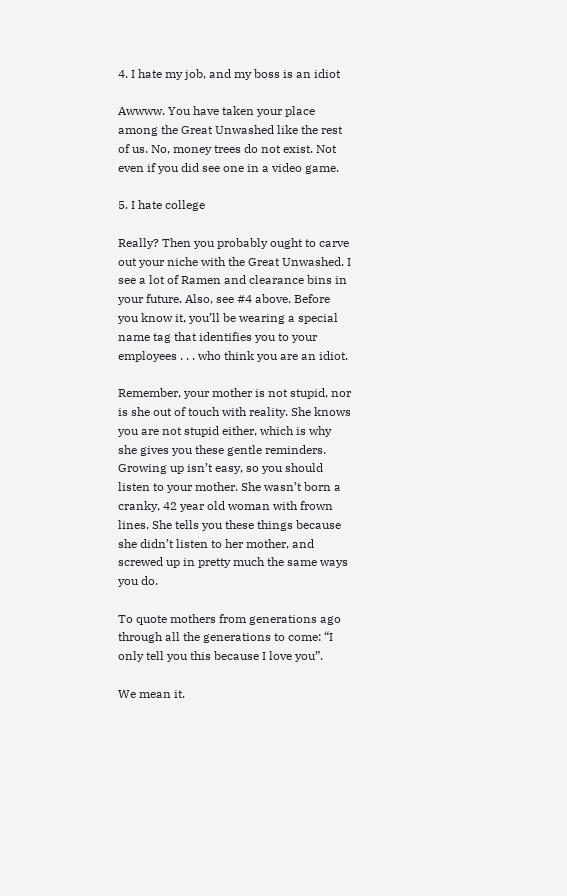4. I hate my job, and my boss is an idiot

Awwww. You have taken your place among the Great Unwashed like the rest of us. No, money trees do not exist. Not even if you did see one in a video game.

5. I hate college

Really? Then you probably ought to carve out your niche with the Great Unwashed. I see a lot of Ramen and clearance bins in your future. Also, see #4 above. Before you know it, you’ll be wearing a special name tag that identifies you to your employees . . . who think you are an idiot.

Remember, your mother is not stupid, nor is she out of touch with reality. She knows you are not stupid either, which is why she gives you these gentle reminders. Growing up isn’t easy, so you should listen to your mother. She wasn’t born a cranky, 42 year old woman with frown lines. She tells you these things because she didn’t listen to her mother, and screwed up in pretty much the same ways you do.

To quote mothers from generations ago through all the generations to come: “I only tell you this because I love you”.

We mean it.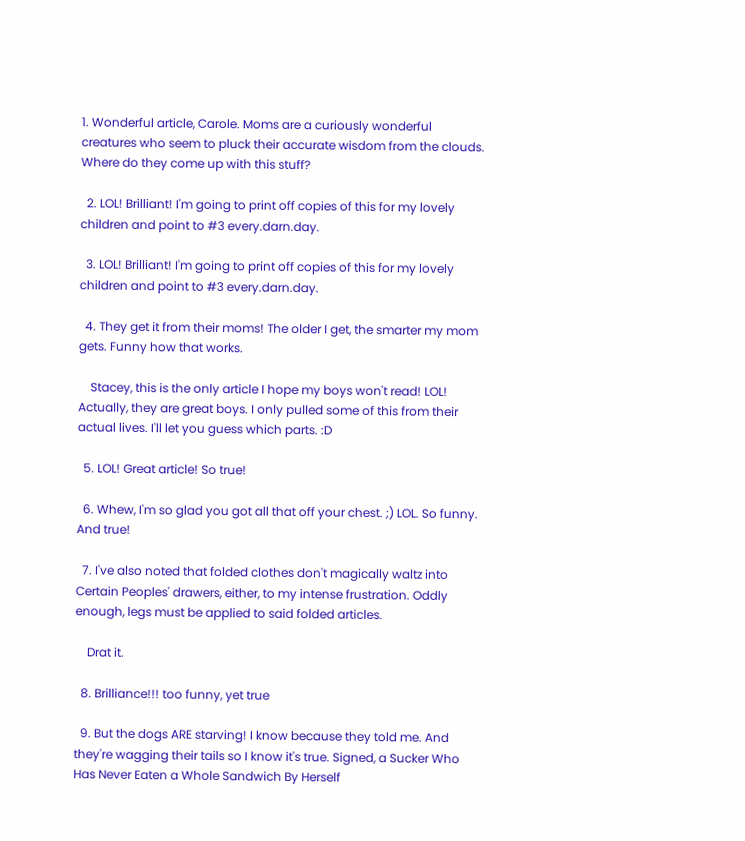1. Wonderful article, Carole. Moms are a curiously wonderful creatures who seem to pluck their accurate wisdom from the clouds. Where do they come up with this stuff?

  2. LOL! Brilliant! I'm going to print off copies of this for my lovely children and point to #3 every.darn.day.

  3. LOL! Brilliant! I'm going to print off copies of this for my lovely children and point to #3 every.darn.day.

  4. They get it from their moms! The older I get, the smarter my mom gets. Funny how that works.

    Stacey, this is the only article I hope my boys won't read! LOL! Actually, they are great boys. I only pulled some of this from their actual lives. I'll let you guess which parts. :D

  5. LOL! Great article! So true!

  6. Whew, I'm so glad you got all that off your chest. ;) LOL. So funny. And true!

  7. I've also noted that folded clothes don't magically waltz into Certain Peoples' drawers, either, to my intense frustration. Oddly enough, legs must be applied to said folded articles.

    Drat it.

  8. Brilliance!!! too funny, yet true

  9. But the dogs ARE starving! I know because they told me. And they're wagging their tails so I know it's true. Signed, a Sucker Who Has Never Eaten a Whole Sandwich By Herself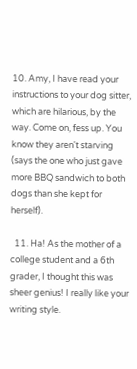10. Amy, I have read your instructions to your dog sitter, which are hilarious, by the way. Come on, fess up. You know they aren't starving (says the one who just gave more BBQ sandwich to both dogs than she kept for herself).

  11. Ha! As the mother of a college student and a 6th grader, I thought this was sheer genius! I really like your writing style.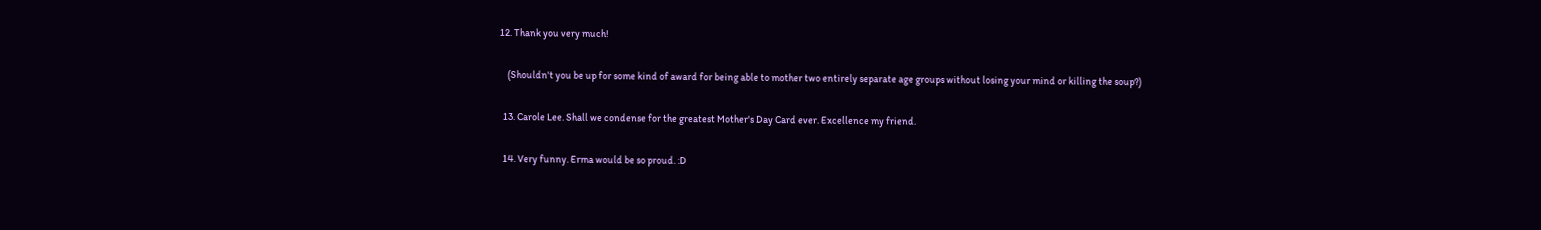12. Thank you very much!

    (Shouldn't you be up for some kind of award for being able to mother two entirely separate age groups without losing your mind or killing the soup?)

  13. Carole Lee. Shall we condense for the greatest Mother's Day Card ever. Excellence my friend.

  14. Very funny. Erma would be so proud. :D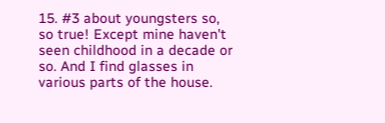15. #3 about youngsters so, so true! Except mine haven't seen childhood in a decade or so. And I find glasses in various parts of the house.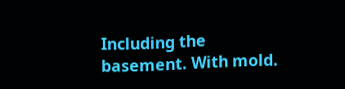Including the basement. With mold.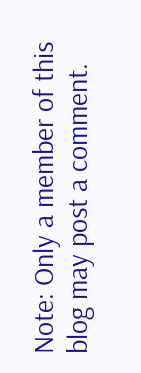Note: Only a member of this blog may post a comment.